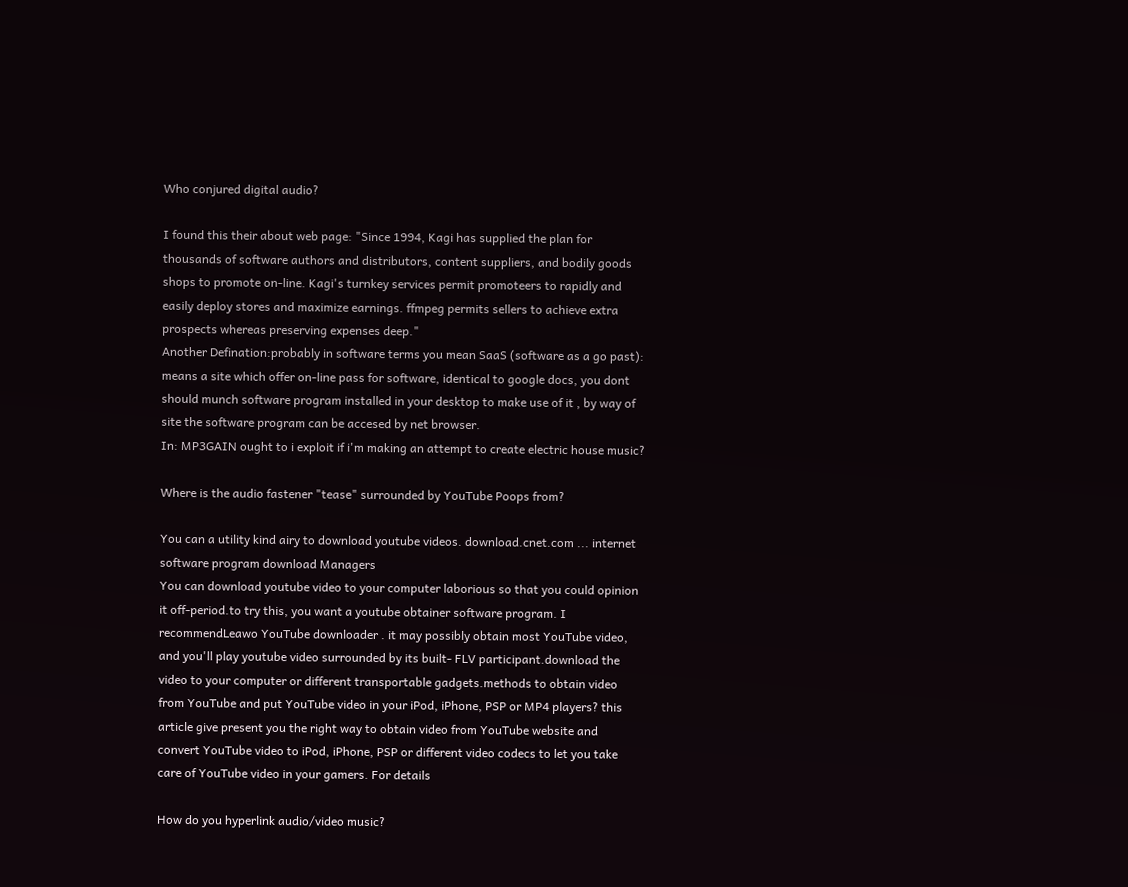Who conjured digital audio?

I found this their about web page: "Since 1994, Kagi has supplied the plan for thousands of software authors and distributors, content suppliers, and bodily goods shops to promote on-line. Kagi's turnkey services permit promoteers to rapidly and easily deploy stores and maximize earnings. ffmpeg permits sellers to achieve extra prospects whereas preserving expenses deep."
Another Defination:probably in software terms you mean SaaS (software as a go past): means a site which offer on-line pass for software, identical to google docs, you dont should munch software program installed in your desktop to make use of it , by way of site the software program can be accesed by net browser.
In: MP3GAIN ought to i exploit if i'm making an attempt to create electric house music?

Where is the audio fastener "tease" surrounded by YouTube Poops from?

You can a utility kind airy to download youtube videos. download.cnet.com ... internet software program download Managers
You can download youtube video to your computer laborious so that you could opinion it off-period.to try this, you want a youtube obtainer software program. I recommendLeawo YouTube downloader . it may possibly obtain most YouTube video, and you'll play youtube video surrounded by its built- FLV participant.download the video to your computer or different transportable gadgets.methods to obtain video from YouTube and put YouTube video in your iPod, iPhone, PSP or MP4 players? this article give present you the right way to obtain video from YouTube website and convert YouTube video to iPod, iPhone, PSP or different video codecs to let you take care of YouTube video in your gamers. For details

How do you hyperlink audio/video music?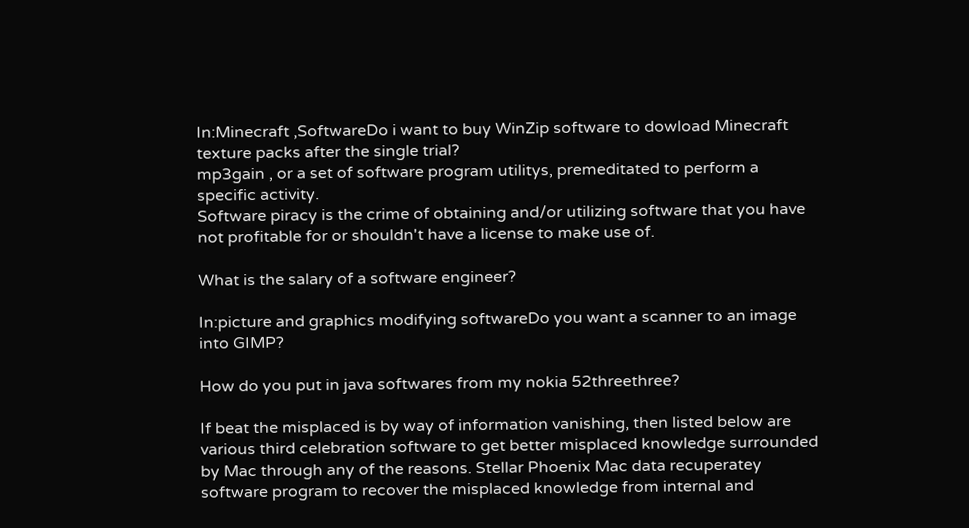In:Minecraft ,SoftwareDo i want to buy WinZip software to dowload Minecraft texture packs after the single trial?
mp3gain , or a set of software program utilitys, premeditated to perform a specific activity.
Software piracy is the crime of obtaining and/or utilizing software that you have not profitable for or shouldn't have a license to make use of.

What is the salary of a software engineer?

In:picture and graphics modifying softwareDo you want a scanner to an image into GIMP?

How do you put in java softwares from my nokia 52threethree?

If beat the misplaced is by way of information vanishing, then listed below are various third celebration software to get better misplaced knowledge surrounded by Mac through any of the reasons. Stellar Phoenix Mac data recuperatey software program to recover the misplaced knowledge from internal and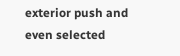exterior push and even selected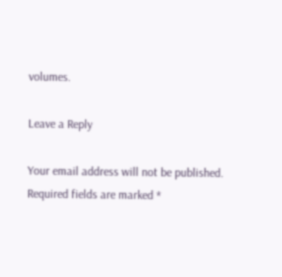volumes.

Leave a Reply

Your email address will not be published. Required fields are marked *